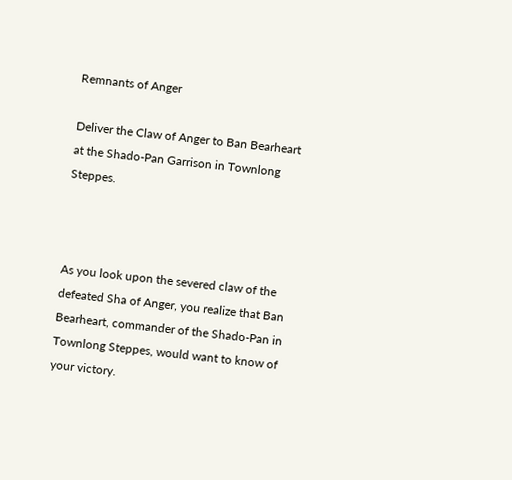Remnants of Anger

Deliver the Claw of Anger to Ban Bearheart at the Shado-Pan Garrison in Townlong Steppes.



As you look upon the severed claw of the defeated Sha of Anger, you realize that Ban Bearheart, commander of the Shado-Pan in Townlong Steppes, would want to know of your victory.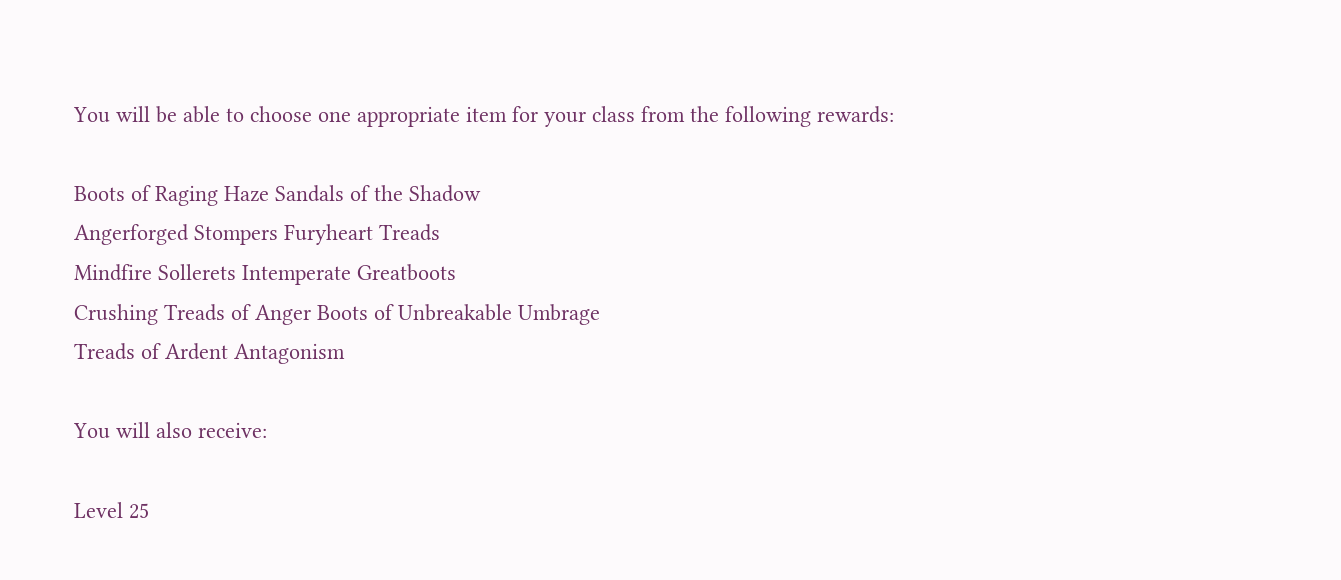You will be able to choose one appropriate item for your class from the following rewards:

Boots of Raging Haze Sandals of the Shadow
Angerforged Stompers Furyheart Treads
Mindfire Sollerets Intemperate Greatboots
Crushing Treads of Anger Boots of Unbreakable Umbrage
Treads of Ardent Antagonism

You will also receive:

Level 25